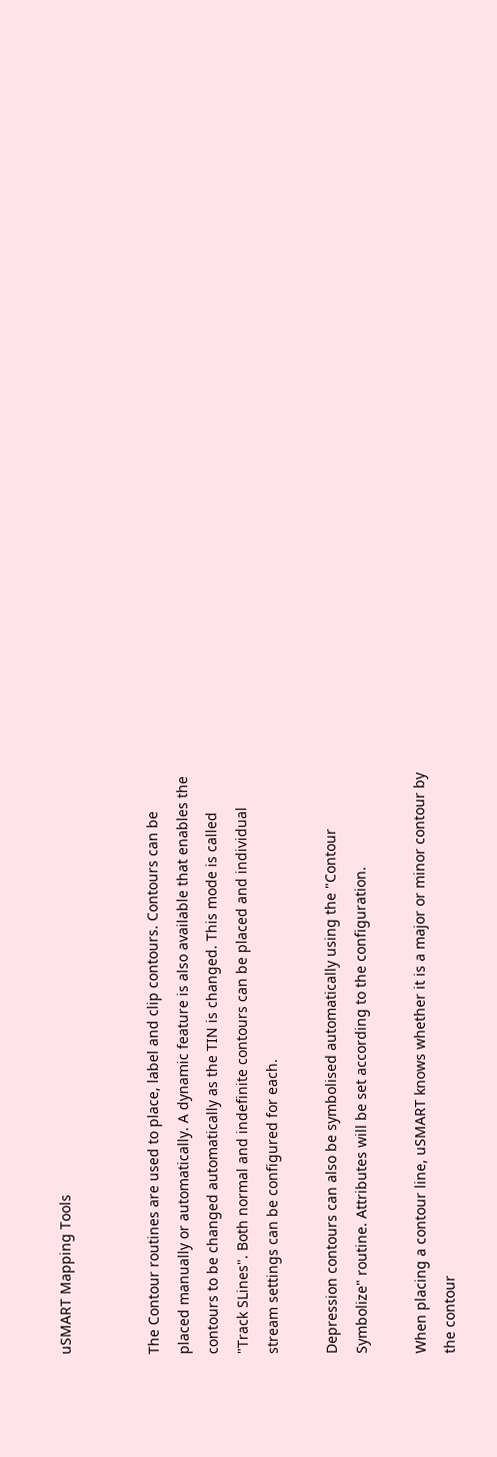uSMART Mapping Tools


The Contour routines are used to place, label and clip contours. Contours can be placed manually or automatically. A dynamic feature is also available that enables the contours to be changed automatically as the TIN is changed. This mode is called "Track SLines". Both normal and indefinite contours can be placed and individual stream settings can be configured for each.

Depression contours can also be symbolised automatically using the "Contour Symbolize" routine. Attributes will be set according to the configuration.

When placing a contour line, uSMART knows whether it is a major or minor contour by the contour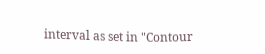interval as set in "Contour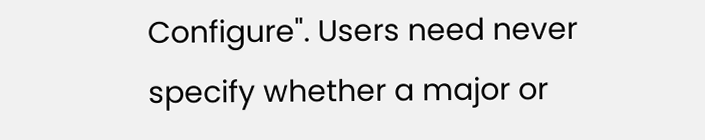Configure". Users need never specify whether a major or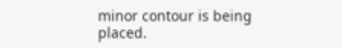minor contour is being placed.